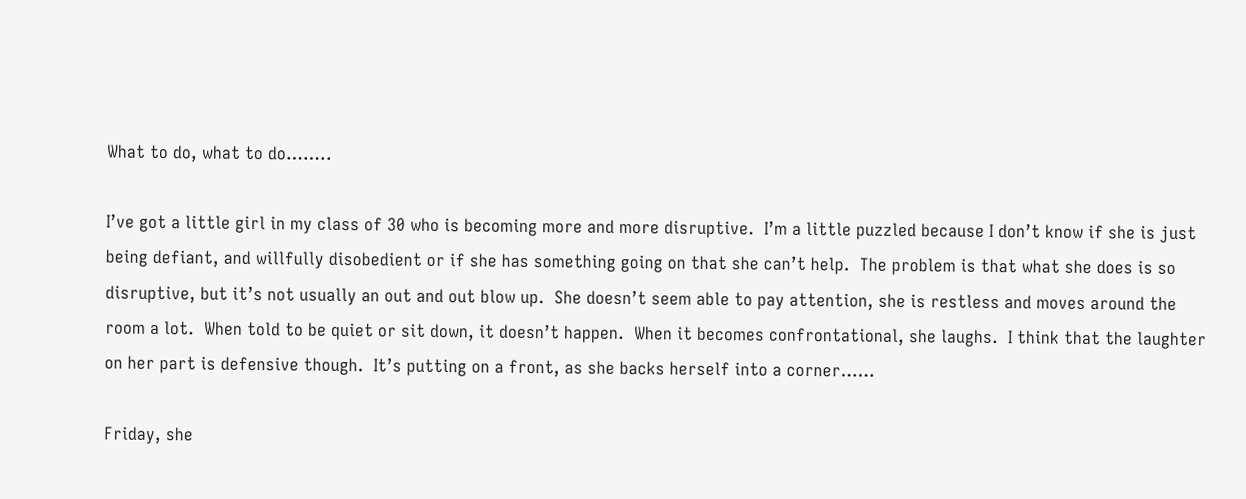What to do, what to do……..

I’ve got a little girl in my class of 30 who is becoming more and more disruptive.  I’m a little puzzled because I don’t know if she is just being defiant, and willfully disobedient or if she has something going on that she can’t help.  The problem is that what she does is so disruptive, but it’s not usually an out and out blow up.  She doesn’t seem able to pay attention, she is restless and moves around the room a lot.  When told to be quiet or sit down, it doesn’t happen.  When it becomes confrontational, she laughs.  I think that the laughter on her part is defensive though.  It’s putting on a front, as she backs herself into a corner……

Friday, she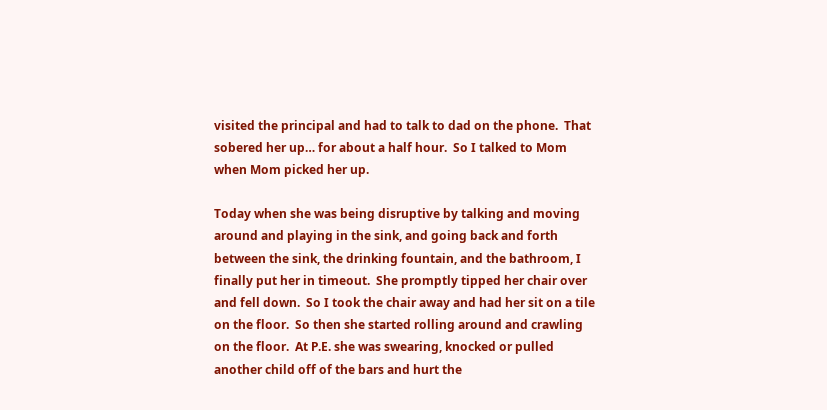visited the principal and had to talk to dad on the phone.  That sobered her up… for about a half hour.  So I talked to Mom when Mom picked her up.

Today when she was being disruptive by talking and moving around and playing in the sink, and going back and forth between the sink, the drinking fountain, and the bathroom, I finally put her in timeout.  She promptly tipped her chair over and fell down.  So I took the chair away and had her sit on a tile on the floor.  So then she started rolling around and crawling on the floor.  At P.E. she was swearing, knocked or pulled another child off of the bars and hurt the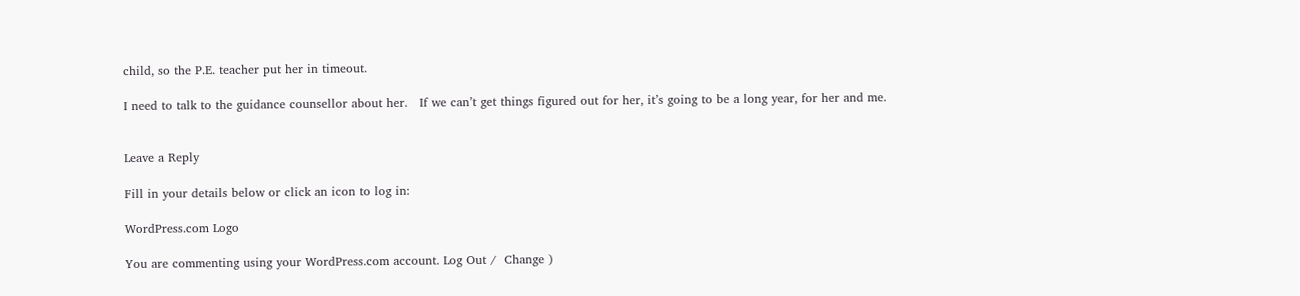child, so the P.E. teacher put her in timeout.

I need to talk to the guidance counsellor about her.   If we can’t get things figured out for her, it’s going to be a long year, for her and me.


Leave a Reply

Fill in your details below or click an icon to log in:

WordPress.com Logo

You are commenting using your WordPress.com account. Log Out /  Change )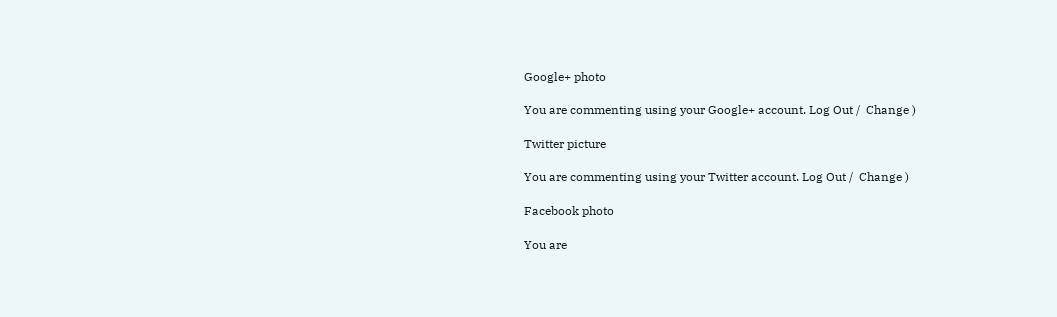Google+ photo

You are commenting using your Google+ account. Log Out /  Change )

Twitter picture

You are commenting using your Twitter account. Log Out /  Change )

Facebook photo

You are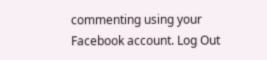commenting using your Facebook account. Log Out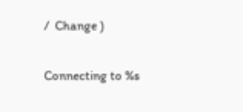/  Change )


Connecting to %s